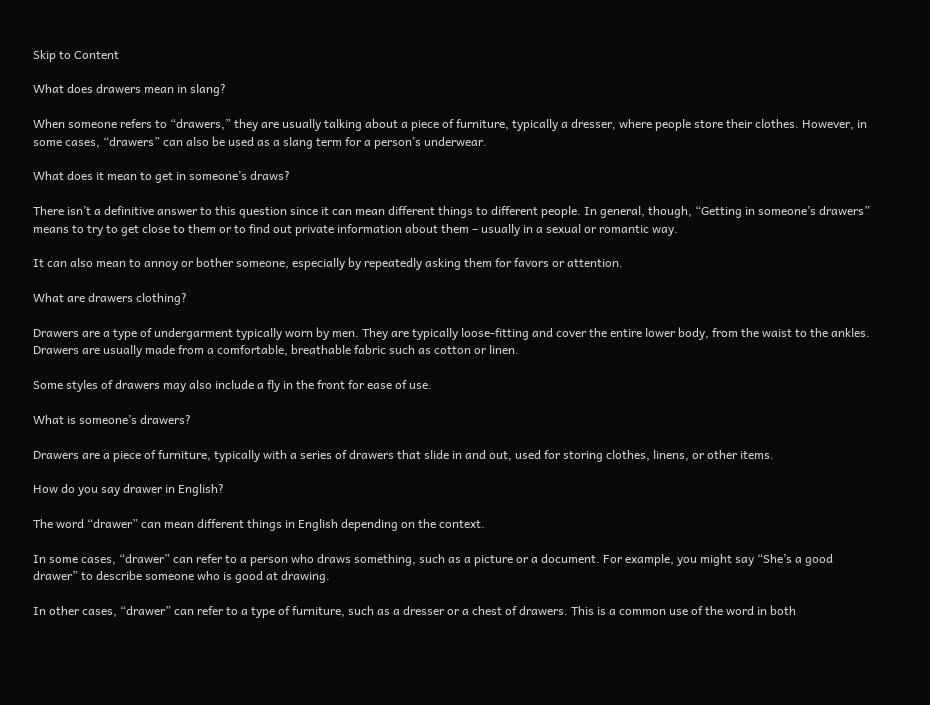Skip to Content

What does drawers mean in slang?

When someone refers to “drawers,” they are usually talking about a piece of furniture, typically a dresser, where people store their clothes. However, in some cases, “drawers” can also be used as a slang term for a person’s underwear.

What does it mean to get in someone’s draws?

There isn’t a definitive answer to this question since it can mean different things to different people. In general, though, “Getting in someone’s drawers” means to try to get close to them or to find out private information about them – usually in a sexual or romantic way.

It can also mean to annoy or bother someone, especially by repeatedly asking them for favors or attention.

What are drawers clothing?

Drawers are a type of undergarment typically worn by men. They are typically loose-fitting and cover the entire lower body, from the waist to the ankles. Drawers are usually made from a comfortable, breathable fabric such as cotton or linen.

Some styles of drawers may also include a fly in the front for ease of use.

What is someone’s drawers?

Drawers are a piece of furniture, typically with a series of drawers that slide in and out, used for storing clothes, linens, or other items.

How do you say drawer in English?

The word “drawer” can mean different things in English depending on the context.

In some cases, “drawer” can refer to a person who draws something, such as a picture or a document. For example, you might say “She’s a good drawer” to describe someone who is good at drawing.

In other cases, “drawer” can refer to a type of furniture, such as a dresser or a chest of drawers. This is a common use of the word in both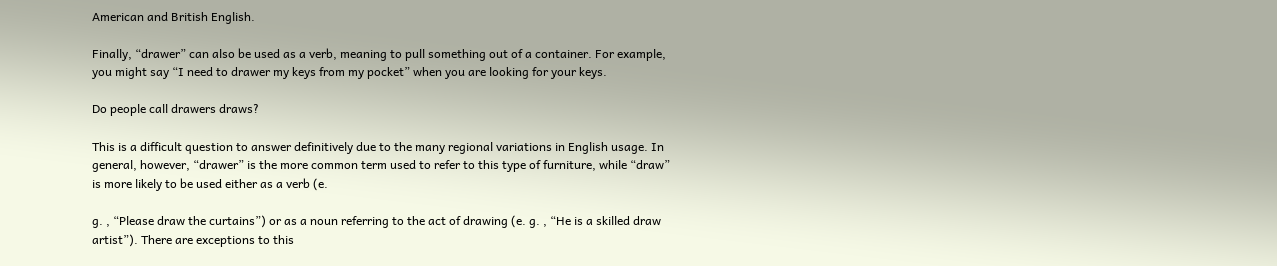American and British English.

Finally, “drawer” can also be used as a verb, meaning to pull something out of a container. For example, you might say “I need to drawer my keys from my pocket” when you are looking for your keys.

Do people call drawers draws?

This is a difficult question to answer definitively due to the many regional variations in English usage. In general, however, “drawer” is the more common term used to refer to this type of furniture, while “draw” is more likely to be used either as a verb (e.

g. , “Please draw the curtains”) or as a noun referring to the act of drawing (e. g. , “He is a skilled draw artist”). There are exceptions to this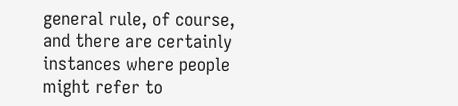general rule, of course, and there are certainly instances where people might refer to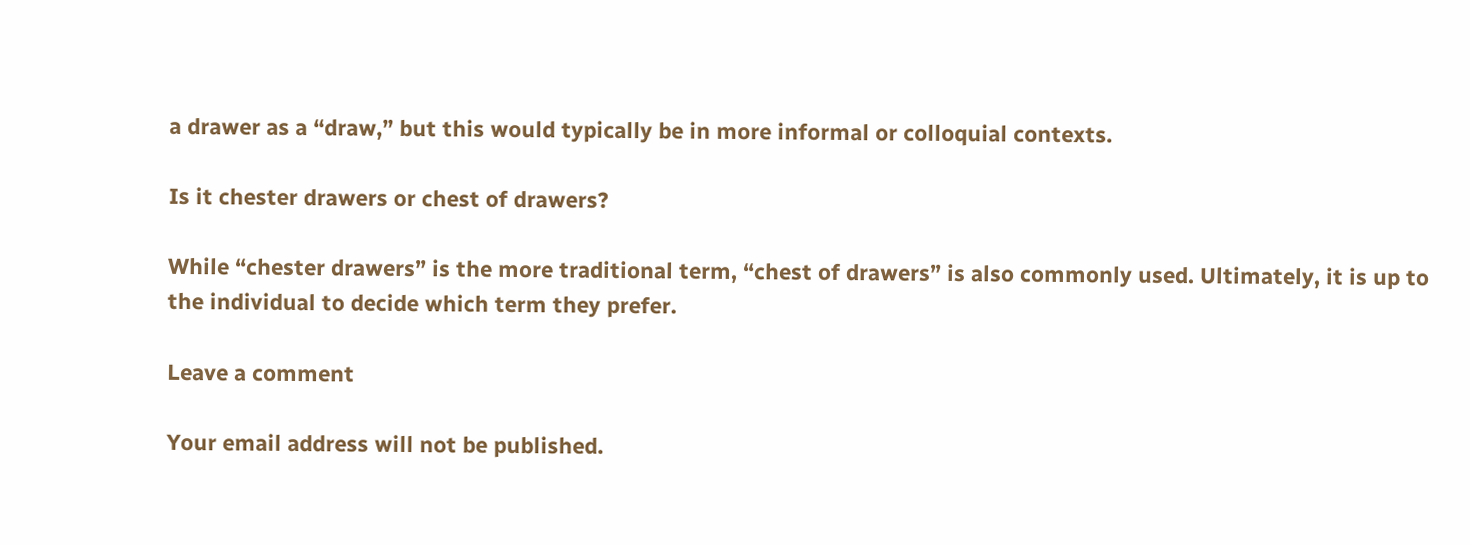a drawer as a “draw,” but this would typically be in more informal or colloquial contexts.

Is it chester drawers or chest of drawers?

While “chester drawers” is the more traditional term, “chest of drawers” is also commonly used. Ultimately, it is up to the individual to decide which term they prefer.

Leave a comment

Your email address will not be published.